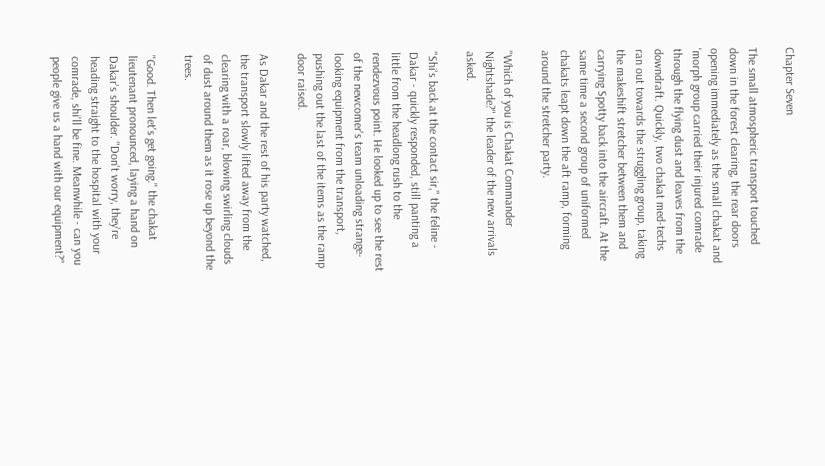Chapter Seven

The small atmospheric transport touched down in the forest clearing, the rear doors opening immediately as the small chakat and 'morph group carried their injured comrade through the flying dust and leaves from the downdraft. Quickly, two chakat med-techs ran out towards the struggling group, taking the makeshift stretcher between them and carrying Spotty back into the aircraft. At the same time a second group of uniformed chakats leapt down the aft ramp, forming around the stretcher party.

"Which of you is Chakat Commander Nightshade?" the leader of the new arrivals asked.

"Shi's back at the contact sir," the feline - Dakar - quickly responded, still panting a little from the headlong rush to the rendezvous point. He looked up to see the rest of the newcomer's team unloading strange-looking equipment from the transport, pushing out the last of the items as the ramp door raised.

As Dakar and the rest of his party watched, the transport slowly lifted away from the clearing with a roar, blowing swirling clouds of dust around them as it rose up beyond the trees.

"Good. Then let's get going." the chakat lieutenant pronounced, laying a hand on Dakar's shoulder. "Don't worry, they're heading straight to the hospital with your comrade, shi'll be fine. Meanwhile - can you people give us a hand with our equipment?"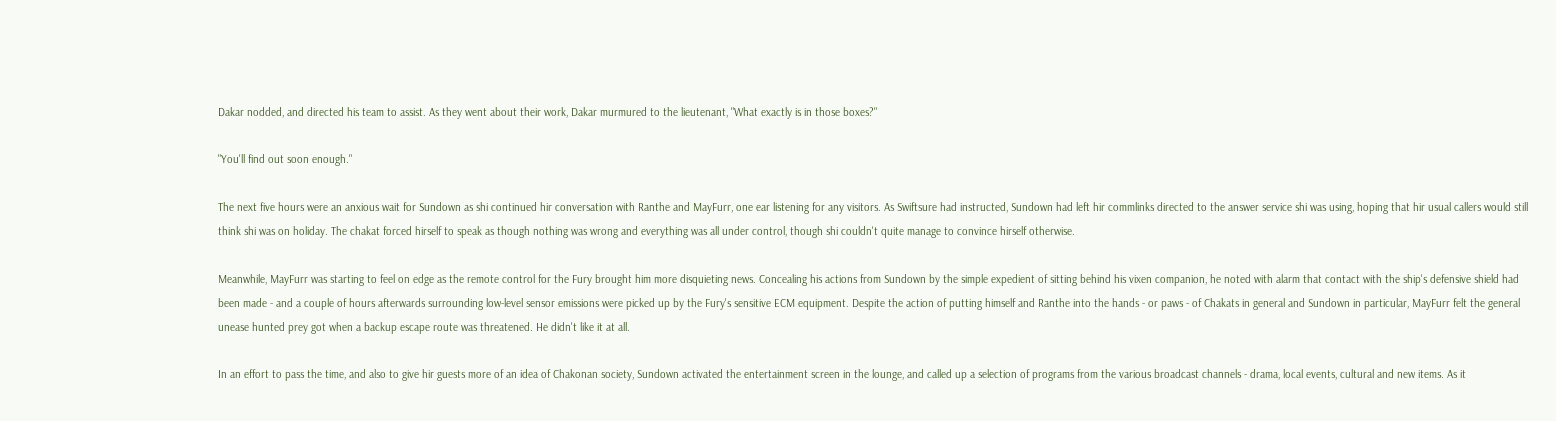Dakar nodded, and directed his team to assist. As they went about their work, Dakar murmured to the lieutenant, "What exactly is in those boxes?"

"You'll find out soon enough."

The next five hours were an anxious wait for Sundown as shi continued hir conversation with Ranthe and MayFurr, one ear listening for any visitors. As Swiftsure had instructed, Sundown had left hir commlinks directed to the answer service shi was using, hoping that hir usual callers would still think shi was on holiday. The chakat forced hirself to speak as though nothing was wrong and everything was all under control, though shi couldn't quite manage to convince hirself otherwise.

Meanwhile, MayFurr was starting to feel on edge as the remote control for the Fury brought him more disquieting news. Concealing his actions from Sundown by the simple expedient of sitting behind his vixen companion, he noted with alarm that contact with the ship's defensive shield had been made - and a couple of hours afterwards surrounding low-level sensor emissions were picked up by the Fury's sensitive ECM equipment. Despite the action of putting himself and Ranthe into the hands - or paws - of Chakats in general and Sundown in particular, MayFurr felt the general unease hunted prey got when a backup escape route was threatened. He didn't like it at all.

In an effort to pass the time, and also to give hir guests more of an idea of Chakonan society, Sundown activated the entertainment screen in the lounge, and called up a selection of programs from the various broadcast channels - drama, local events, cultural and new items. As it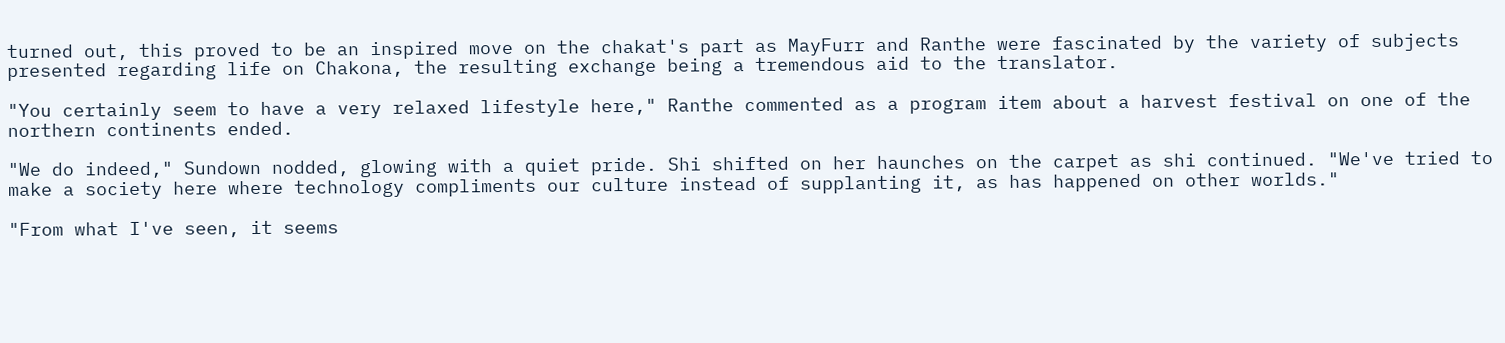turned out, this proved to be an inspired move on the chakat's part as MayFurr and Ranthe were fascinated by the variety of subjects presented regarding life on Chakona, the resulting exchange being a tremendous aid to the translator.

"You certainly seem to have a very relaxed lifestyle here," Ranthe commented as a program item about a harvest festival on one of the northern continents ended.

"We do indeed," Sundown nodded, glowing with a quiet pride. Shi shifted on her haunches on the carpet as shi continued. "We've tried to make a society here where technology compliments our culture instead of supplanting it, as has happened on other worlds."

"From what I've seen, it seems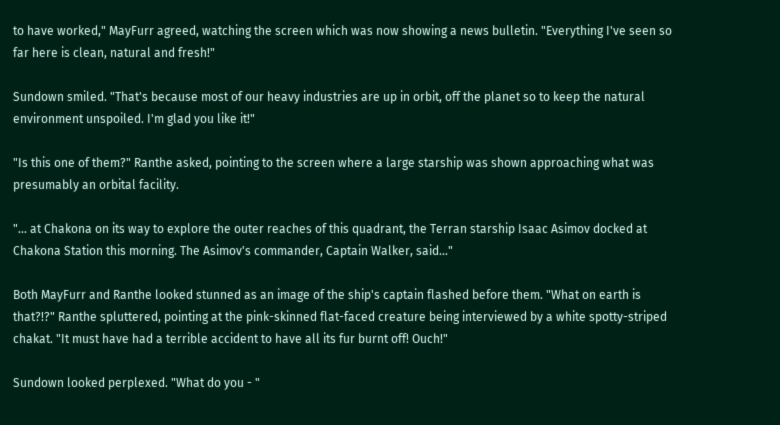to have worked," MayFurr agreed, watching the screen which was now showing a news bulletin. "Everything I've seen so far here is clean, natural and fresh!"

Sundown smiled. "That's because most of our heavy industries are up in orbit, off the planet so to keep the natural environment unspoiled. I'm glad you like it!"

"Is this one of them?" Ranthe asked, pointing to the screen where a large starship was shown approaching what was presumably an orbital facility.

"... at Chakona on its way to explore the outer reaches of this quadrant, the Terran starship Isaac Asimov docked at Chakona Station this morning. The Asimov's commander, Captain Walker, said..."

Both MayFurr and Ranthe looked stunned as an image of the ship's captain flashed before them. "What on earth is that?!?" Ranthe spluttered, pointing at the pink-skinned flat-faced creature being interviewed by a white spotty-striped chakat. "It must have had a terrible accident to have all its fur burnt off! Ouch!"

Sundown looked perplexed. "What do you - "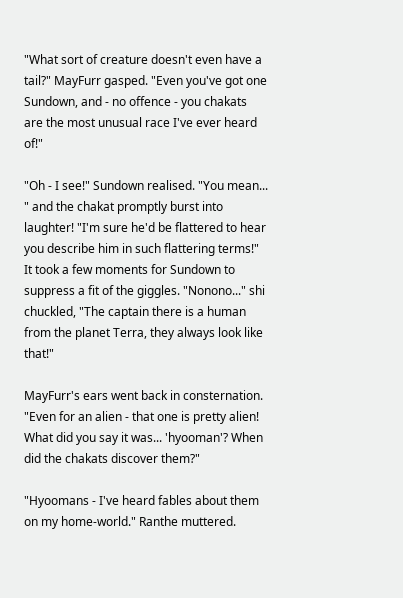"What sort of creature doesn't even have a tail?" MayFurr gasped. "Even you've got one Sundown, and - no offence - you chakats are the most unusual race I've ever heard of!"

"Oh - I see!" Sundown realised. "You mean... " and the chakat promptly burst into laughter! "I'm sure he'd be flattered to hear you describe him in such flattering terms!" It took a few moments for Sundown to suppress a fit of the giggles. "Nonono..." shi chuckled, "The captain there is a human from the planet Terra, they always look like that!"

MayFurr's ears went back in consternation. "Even for an alien - that one is pretty alien! What did you say it was... 'hyooman'? When did the chakats discover them?"

"Hyoomans - I've heard fables about them on my home-world." Ranthe muttered.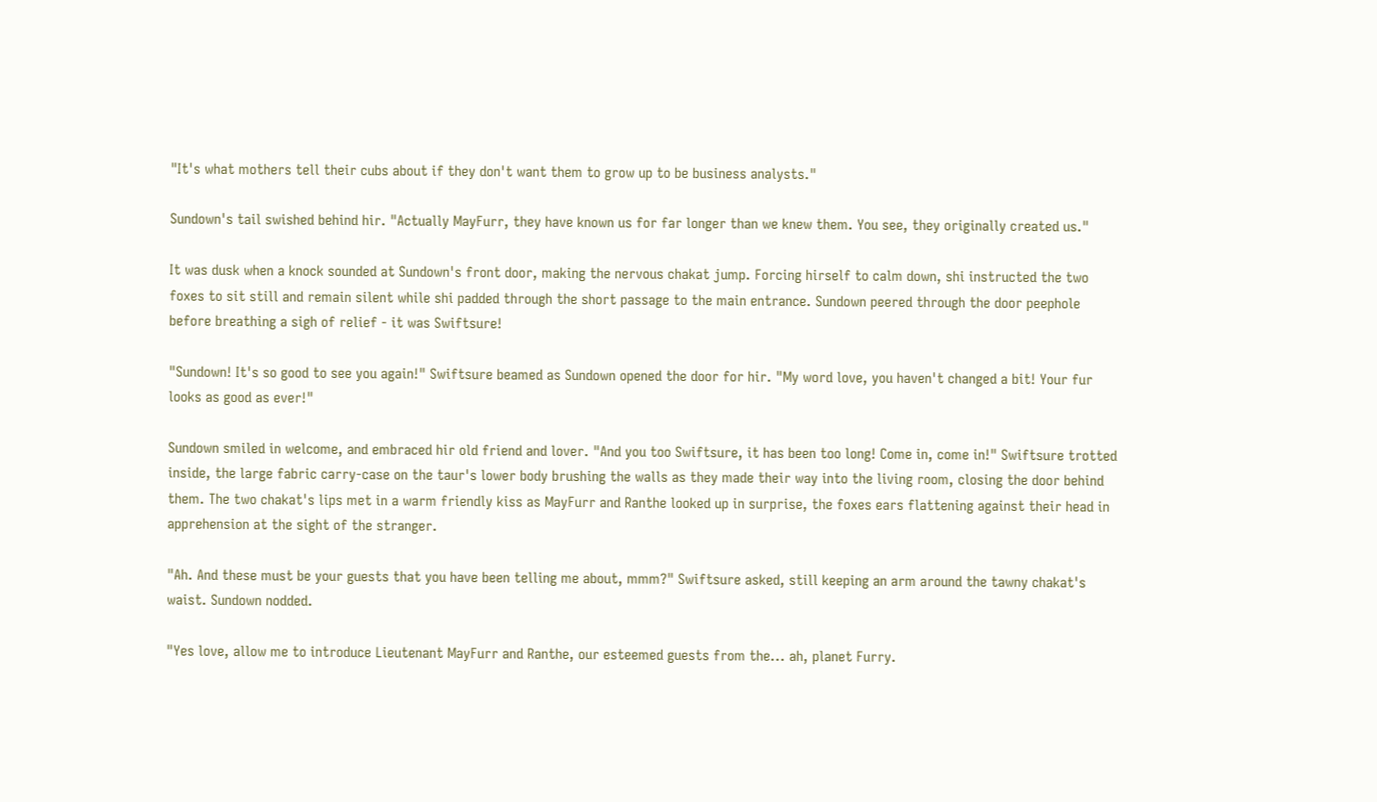"It's what mothers tell their cubs about if they don't want them to grow up to be business analysts."

Sundown's tail swished behind hir. "Actually MayFurr, they have known us for far longer than we knew them. You see, they originally created us."

It was dusk when a knock sounded at Sundown's front door, making the nervous chakat jump. Forcing hirself to calm down, shi instructed the two foxes to sit still and remain silent while shi padded through the short passage to the main entrance. Sundown peered through the door peephole before breathing a sigh of relief - it was Swiftsure!

"Sundown! It's so good to see you again!" Swiftsure beamed as Sundown opened the door for hir. "My word love, you haven't changed a bit! Your fur looks as good as ever!"

Sundown smiled in welcome, and embraced hir old friend and lover. "And you too Swiftsure, it has been too long! Come in, come in!" Swiftsure trotted inside, the large fabric carry-case on the taur's lower body brushing the walls as they made their way into the living room, closing the door behind them. The two chakat's lips met in a warm friendly kiss as MayFurr and Ranthe looked up in surprise, the foxes ears flattening against their head in apprehension at the sight of the stranger.

"Ah. And these must be your guests that you have been telling me about, mmm?" Swiftsure asked, still keeping an arm around the tawny chakat's waist. Sundown nodded.

"Yes love, allow me to introduce Lieutenant MayFurr and Ranthe, our esteemed guests from the... ah, planet Furry.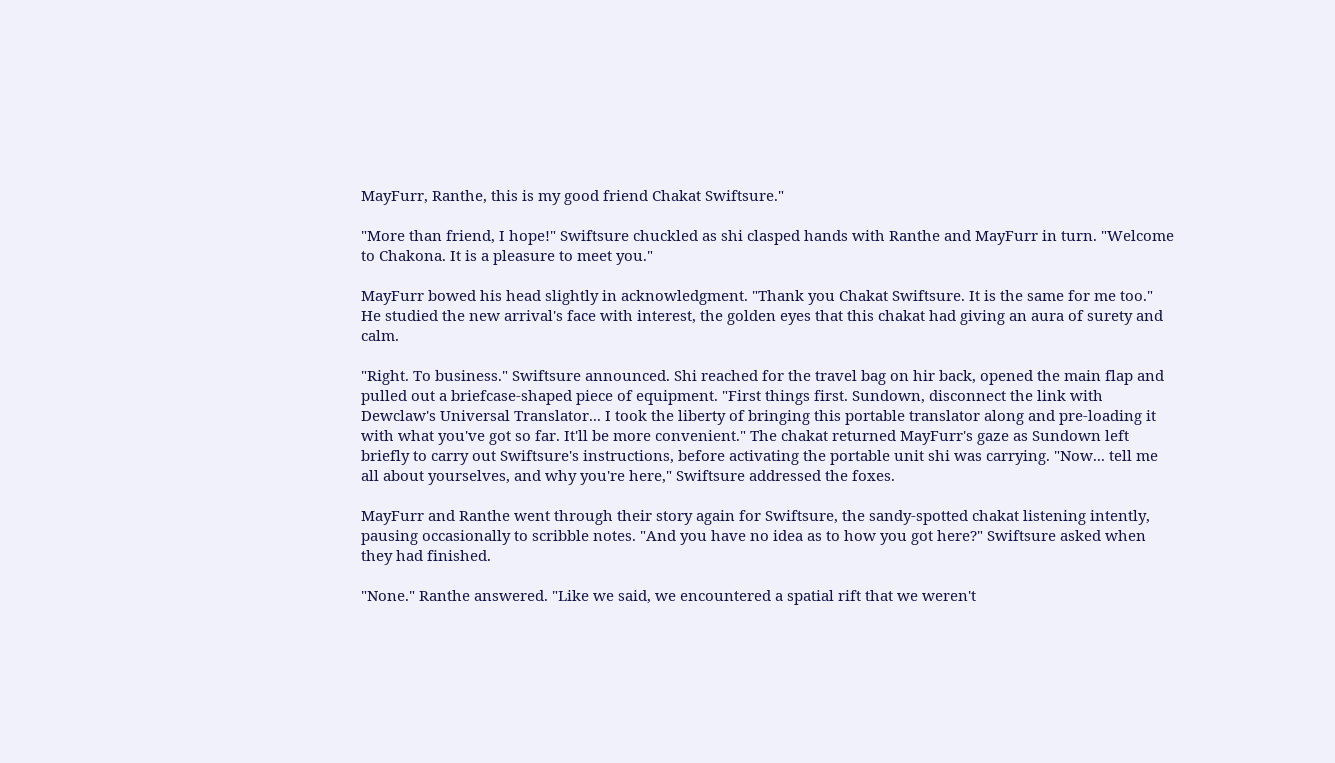MayFurr, Ranthe, this is my good friend Chakat Swiftsure."

"More than friend, I hope!" Swiftsure chuckled as shi clasped hands with Ranthe and MayFurr in turn. "Welcome to Chakona. It is a pleasure to meet you."

MayFurr bowed his head slightly in acknowledgment. "Thank you Chakat Swiftsure. It is the same for me too." He studied the new arrival's face with interest, the golden eyes that this chakat had giving an aura of surety and calm.

"Right. To business." Swiftsure announced. Shi reached for the travel bag on hir back, opened the main flap and pulled out a briefcase-shaped piece of equipment. "First things first. Sundown, disconnect the link with Dewclaw's Universal Translator... I took the liberty of bringing this portable translator along and pre-loading it with what you've got so far. It'll be more convenient." The chakat returned MayFurr's gaze as Sundown left briefly to carry out Swiftsure's instructions, before activating the portable unit shi was carrying. "Now... tell me all about yourselves, and why you're here," Swiftsure addressed the foxes.

MayFurr and Ranthe went through their story again for Swiftsure, the sandy-spotted chakat listening intently, pausing occasionally to scribble notes. "And you have no idea as to how you got here?" Swiftsure asked when they had finished.

"None." Ranthe answered. "Like we said, we encountered a spatial rift that we weren't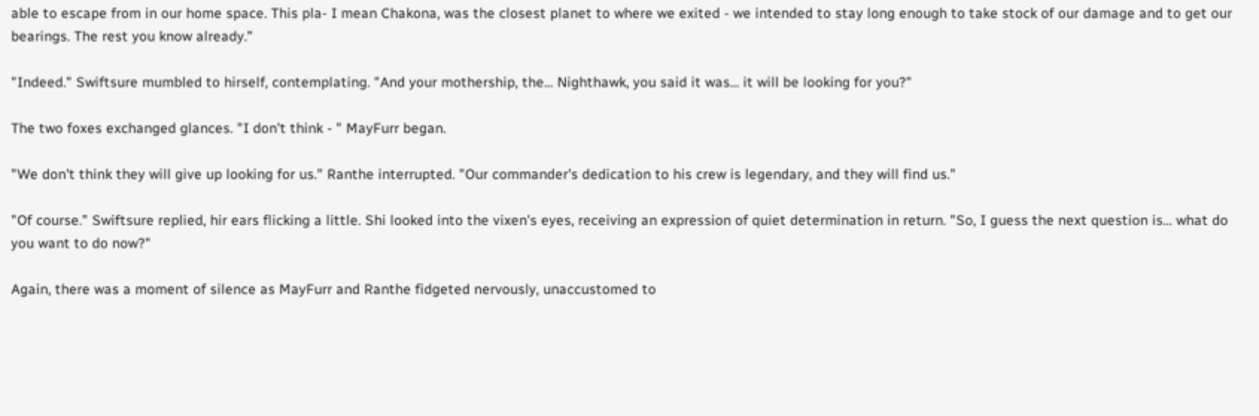able to escape from in our home space. This pla- I mean Chakona, was the closest planet to where we exited - we intended to stay long enough to take stock of our damage and to get our bearings. The rest you know already."

"Indeed." Swiftsure mumbled to hirself, contemplating. "And your mothership, the... Nighthawk, you said it was... it will be looking for you?"

The two foxes exchanged glances. "I don't think - " MayFurr began.

"We don't think they will give up looking for us." Ranthe interrupted. "Our commander's dedication to his crew is legendary, and they will find us."

"Of course." Swiftsure replied, hir ears flicking a little. Shi looked into the vixen's eyes, receiving an expression of quiet determination in return. "So, I guess the next question is... what do you want to do now?"

Again, there was a moment of silence as MayFurr and Ranthe fidgeted nervously, unaccustomed to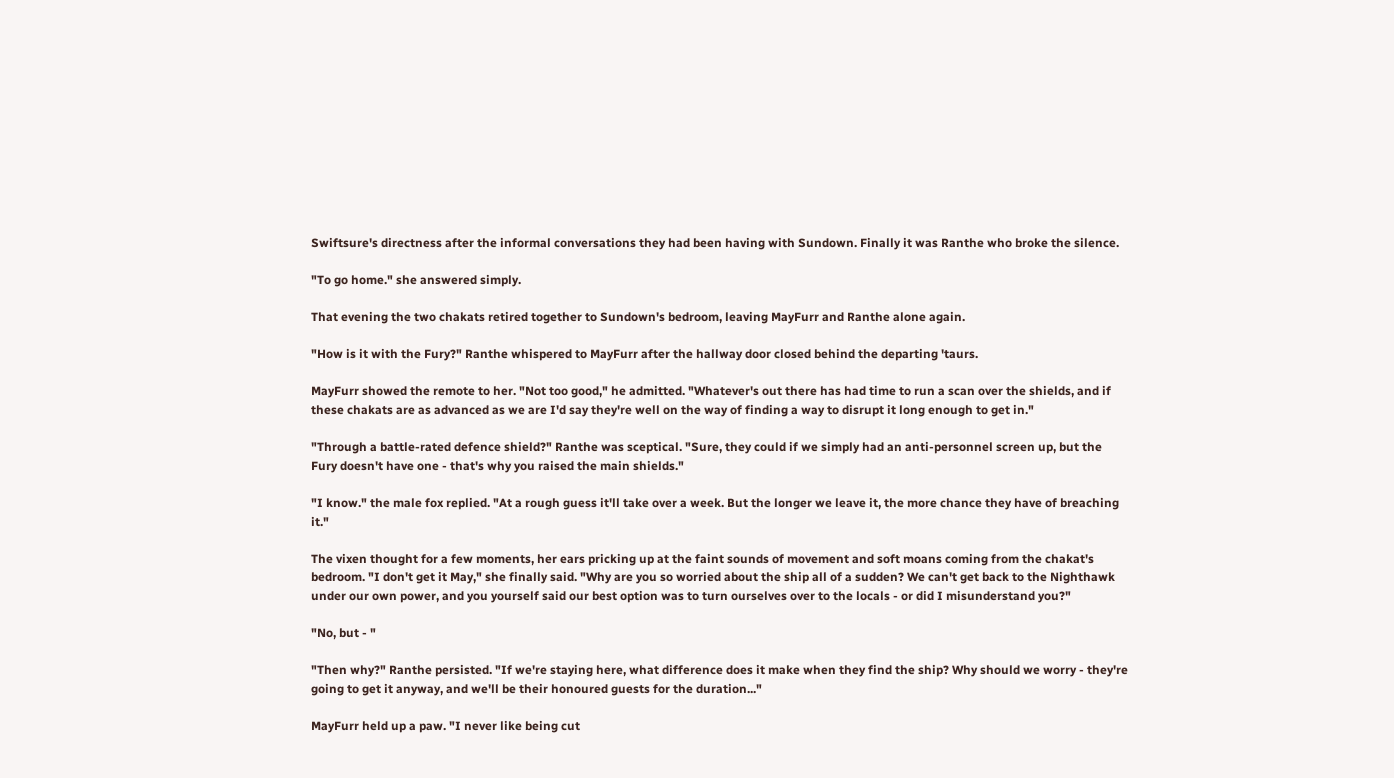Swiftsure's directness after the informal conversations they had been having with Sundown. Finally it was Ranthe who broke the silence.

"To go home." she answered simply.

That evening the two chakats retired together to Sundown's bedroom, leaving MayFurr and Ranthe alone again.

"How is it with the Fury?" Ranthe whispered to MayFurr after the hallway door closed behind the departing 'taurs.

MayFurr showed the remote to her. "Not too good," he admitted. "Whatever's out there has had time to run a scan over the shields, and if these chakats are as advanced as we are I'd say they're well on the way of finding a way to disrupt it long enough to get in."

"Through a battle-rated defence shield?" Ranthe was sceptical. "Sure, they could if we simply had an anti-personnel screen up, but the Fury doesn't have one - that's why you raised the main shields."

"I know." the male fox replied. "At a rough guess it'll take over a week. But the longer we leave it, the more chance they have of breaching it."

The vixen thought for a few moments, her ears pricking up at the faint sounds of movement and soft moans coming from the chakat's bedroom. "I don't get it May," she finally said. "Why are you so worried about the ship all of a sudden? We can't get back to the Nighthawk under our own power, and you yourself said our best option was to turn ourselves over to the locals - or did I misunderstand you?"

"No, but - "

"Then why?" Ranthe persisted. "If we're staying here, what difference does it make when they find the ship? Why should we worry - they're going to get it anyway, and we'll be their honoured guests for the duration..."

MayFurr held up a paw. "I never like being cut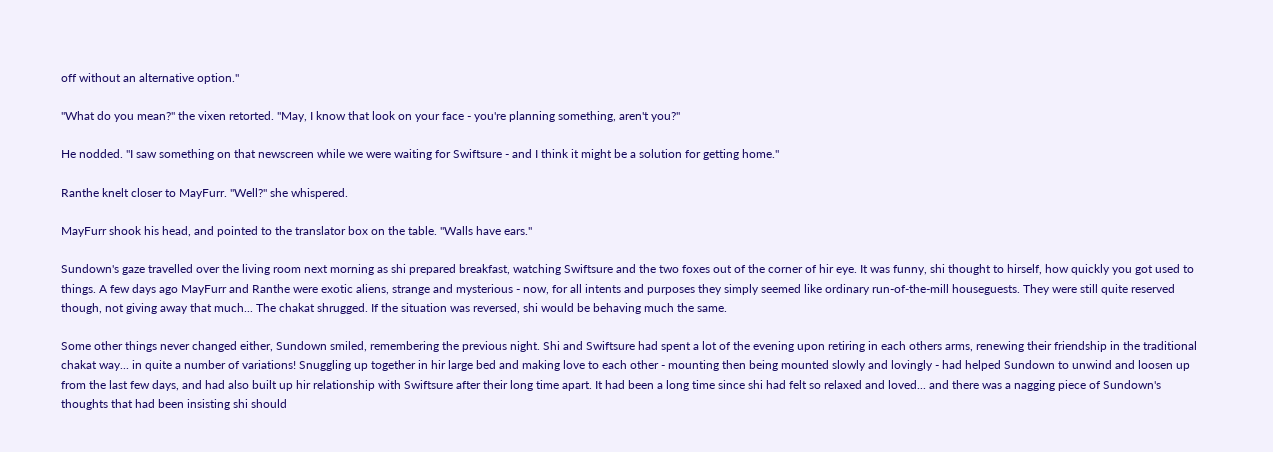off without an alternative option."

"What do you mean?" the vixen retorted. "May, I know that look on your face - you're planning something, aren't you?"

He nodded. "I saw something on that newscreen while we were waiting for Swiftsure - and I think it might be a solution for getting home."

Ranthe knelt closer to MayFurr. "Well?" she whispered.

MayFurr shook his head, and pointed to the translator box on the table. "Walls have ears."

Sundown's gaze travelled over the living room next morning as shi prepared breakfast, watching Swiftsure and the two foxes out of the corner of hir eye. It was funny, shi thought to hirself, how quickly you got used to things. A few days ago MayFurr and Ranthe were exotic aliens, strange and mysterious - now, for all intents and purposes they simply seemed like ordinary run-of-the-mill houseguests. They were still quite reserved though, not giving away that much... The chakat shrugged. If the situation was reversed, shi would be behaving much the same.

Some other things never changed either, Sundown smiled, remembering the previous night. Shi and Swiftsure had spent a lot of the evening upon retiring in each others arms, renewing their friendship in the traditional chakat way... in quite a number of variations! Snuggling up together in hir large bed and making love to each other - mounting then being mounted slowly and lovingly - had helped Sundown to unwind and loosen up from the last few days, and had also built up hir relationship with Swiftsure after their long time apart. It had been a long time since shi had felt so relaxed and loved... and there was a nagging piece of Sundown's thoughts that had been insisting shi should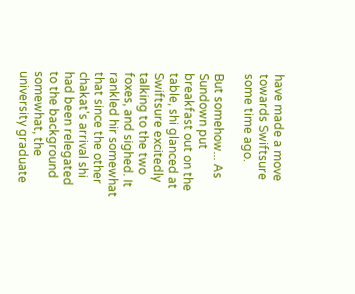have made a move towards Swiftsure some time ago.

But somehow... As Sundown put breakfast out on the table, shi glanced at Swiftsure excitedly talking to the two foxes, and sighed. It rankled hir somewhat that since the other chakat's arrival shi had been relegated to the background somewhat, the university graduate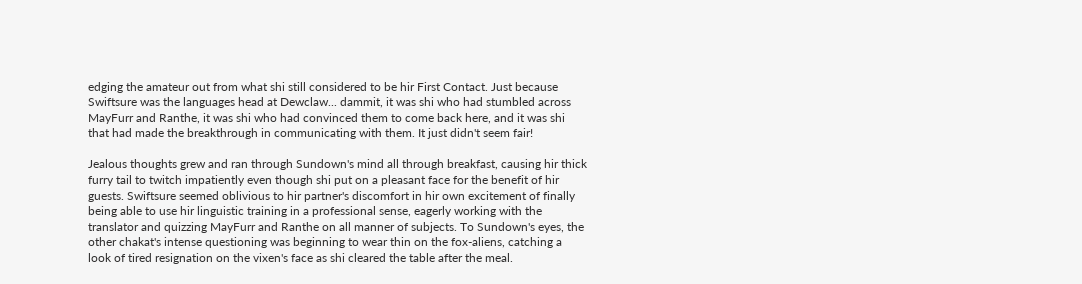edging the amateur out from what shi still considered to be hir First Contact. Just because Swiftsure was the languages head at Dewclaw... dammit, it was shi who had stumbled across MayFurr and Ranthe, it was shi who had convinced them to come back here, and it was shi that had made the breakthrough in communicating with them. It just didn't seem fair!

Jealous thoughts grew and ran through Sundown's mind all through breakfast, causing hir thick furry tail to twitch impatiently even though shi put on a pleasant face for the benefit of hir guests. Swiftsure seemed oblivious to hir partner's discomfort in hir own excitement of finally being able to use hir linguistic training in a professional sense, eagerly working with the translator and quizzing MayFurr and Ranthe on all manner of subjects. To Sundown's eyes, the other chakat's intense questioning was beginning to wear thin on the fox-aliens, catching a look of tired resignation on the vixen's face as shi cleared the table after the meal.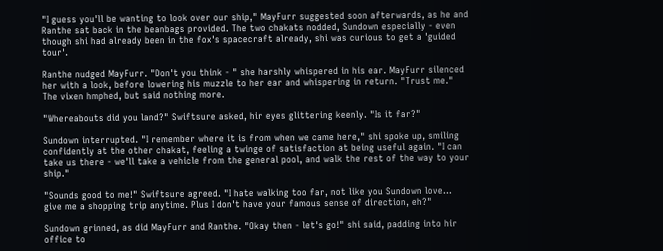"I guess you'll be wanting to look over our ship," MayFurr suggested soon afterwards, as he and Ranthe sat back in the beanbags provided. The two chakats nodded, Sundown especially - even though shi had already been in the fox's spacecraft already, shi was curious to get a 'guided tour'.

Ranthe nudged MayFurr. "Don't you think - " she harshly whispered in his ear. MayFurr silenced her with a look, before lowering his muzzle to her ear and whispering in return. "Trust me." The vixen hmphed, but said nothing more.

"Whereabouts did you land?" Swiftsure asked, hir eyes glittering keenly. "Is it far?"

Sundown interrupted. "I remember where it is from when we came here," shi spoke up, smiling confidently at the other chakat, feeling a twinge of satisfaction at being useful again. "I can take us there - we'll take a vehicle from the general pool, and walk the rest of the way to your ship."

"Sounds good to me!" Swiftsure agreed. "I hate walking too far, not like you Sundown love... give me a shopping trip anytime. Plus I don't have your famous sense of direction, eh?"

Sundown grinned, as did MayFurr and Ranthe. "Okay then - let's go!" shi said, padding into hir office to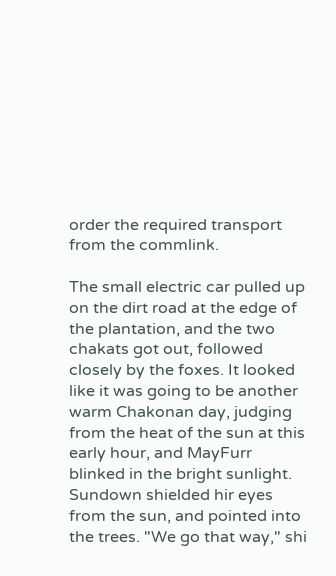order the required transport from the commlink.

The small electric car pulled up on the dirt road at the edge of the plantation, and the two chakats got out, followed closely by the foxes. It looked like it was going to be another warm Chakonan day, judging from the heat of the sun at this early hour, and MayFurr blinked in the bright sunlight. Sundown shielded hir eyes from the sun, and pointed into the trees. "We go that way," shi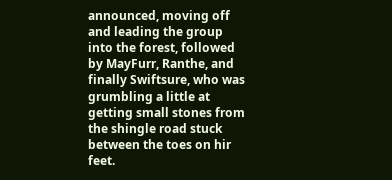announced, moving off and leading the group into the forest, followed by MayFurr, Ranthe, and finally Swiftsure, who was grumbling a little at getting small stones from the shingle road stuck between the toes on hir feet.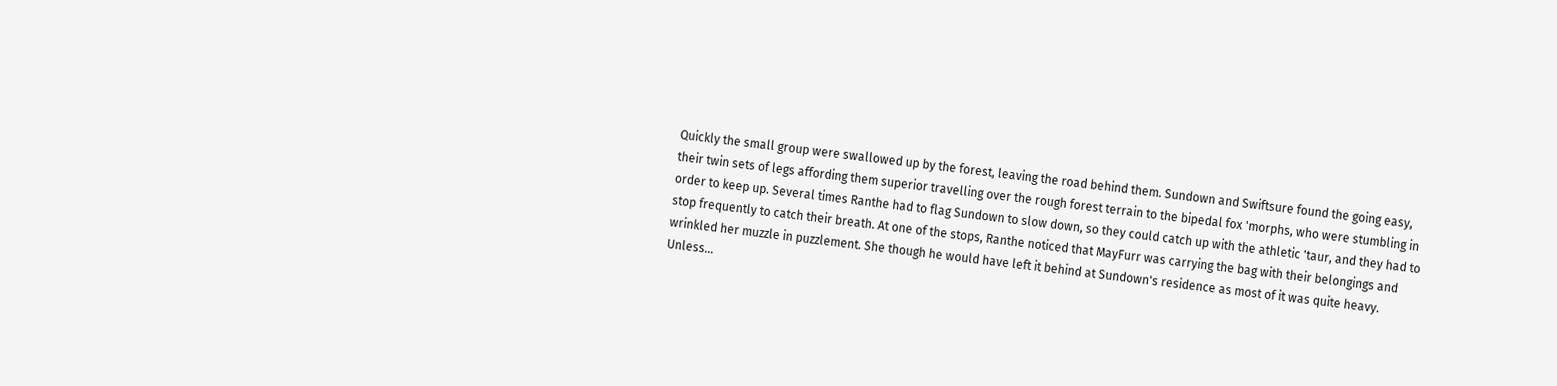Quickly the small group were swallowed up by the forest, leaving the road behind them. Sundown and Swiftsure found the going easy, their twin sets of legs affording them superior travelling over the rough forest terrain to the bipedal fox 'morphs, who were stumbling in order to keep up. Several times Ranthe had to flag Sundown to slow down, so they could catch up with the athletic 'taur, and they had to stop frequently to catch their breath. At one of the stops, Ranthe noticed that MayFurr was carrying the bag with their belongings and wrinkled her muzzle in puzzlement. She though he would have left it behind at Sundown's residence as most of it was quite heavy. Unless...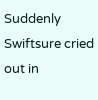Suddenly Swiftsure cried out in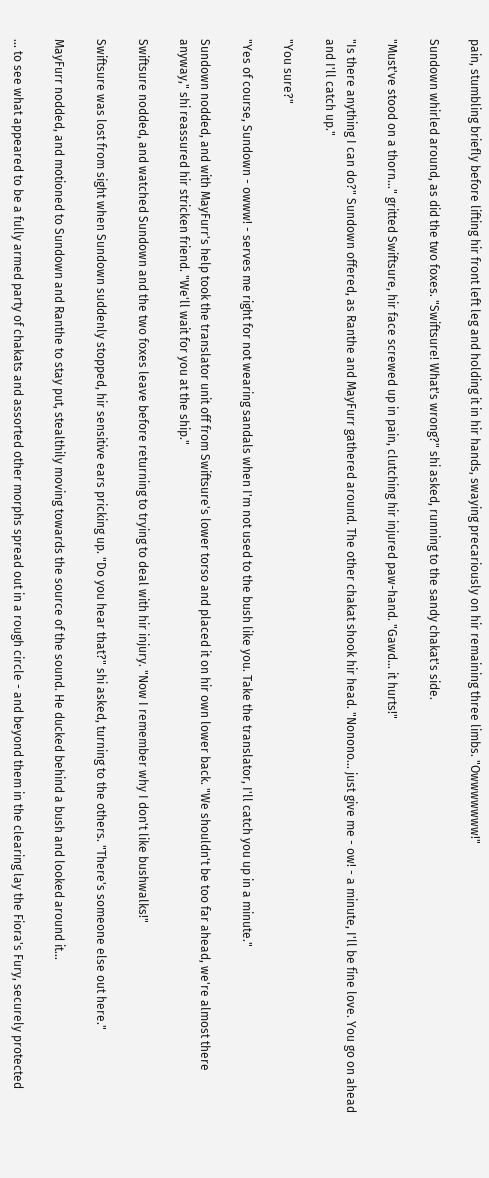pain, stumbling briefly before lifting hir front left leg and holding it in hir hands, swaying precariously on hir remaining three limbs. "Owwwwwww!"

Sundown whirled around, as did the two foxes. "Swiftsure! What's wrong?" shi asked, running to the sandy chakat's side.

"Must've stood on a thorn..." gritted Swiftsure, hir face screwed up in pain, clutching hir injured paw-hand. "Gawd... it hurts!"

"Is there anything I can do?" Sundown offered, as Ranthe and MayFurr gathered around. The other chakat shook hir head. "Nonono... just give me - ow! - a minute, I'll be fine love. You go on ahead and I'll catch up."

"You sure?"

"Yes of course, Sundown - owww! - serves me right for not wearing sandals when I'm not used to the bush like you. Take the translator, I'll catch you up in a minute."

Sundown nodded, and with MayFurr's help took the translator unit off from Swiftsure's lower torso and placed it on hir own lower back. "We shouldn't be too far ahead, we're almost there anyway," shi reassured hir stricken friend. "We'll wait for you at the ship."

Swiftsure nodded, and watched Sundown and the two foxes leave before returning to trying to deal with hir injury. "Now I remember why I don't like bushwalks!"

Swiftsure was lost from sight when Sundown suddenly stopped, hir sensitive ears pricking up. "Do you hear that?" shi asked, turning to the others. "There's someone else out here."

MayFurr nodded, and motioned to Sundown and Ranthe to stay put, stealthily moving towards the source of the sound. He ducked behind a bush and looked around it...

... to see what appeared to be a fully armed party of chakats and assorted other morphs spread out in a rough circle - and beyond them in the clearing lay the Fiora's Fury, securely protected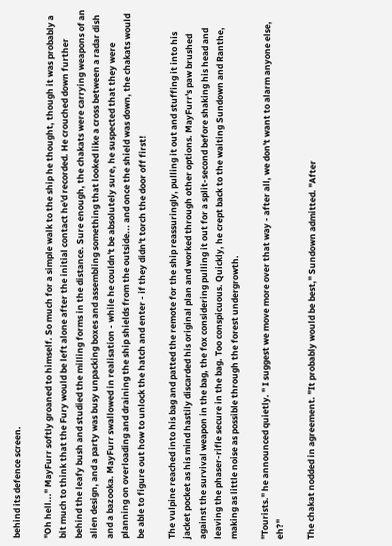behind its defence screen.

"Oh hell..." MayFurr softly groaned to himself. So much for a simple walk to the ship he thought, though it was probably a bit much to think that the Fury would be left alone after the initial contact he'd recorded. He crouched down further behind the leafy bush and studied the milling forms in the distance. Sure enough, the chakats were carrying weapons of an alien design, and a party was busy unpacking boxes and assembling something that looked like a cross between a radar dish and a bazooka. MayFurr swallowed in realisation - while he couldn't be absolutely sure, he suspected that they were planning on overloading and draining the ship shields from the outside... and once the shield was down, the chakats would be able to figure out how to unlock the hatch and enter - if they didn't torch the door off first!

The vulpine reached into his bag and patted the remote for the ship reassuringly, pulling it out and stuffing it into his jacket pocket as his mind hastily discarded his original plan and worked through other options. MayFurr's paw brushed against the survival weapon in the bag, the fox considering pulling it out for a split-second before shaking his head and leaving the phaser-rifle secure in the bag. Too conspicuous. Quickly, he crept back to the waiting Sundown and Ranthe, making as little noise as possible through the forest undergrowth.

"Tourists." he announced quietly. " I suggest we move more over that way - after all, we don't want to alarm anyone else, eh?"

The chakat nodded in agreement. "It probably would be best," Sundown admitted. "After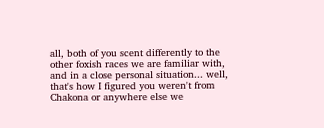all, both of you scent differently to the other foxish races we are familiar with, and in a close personal situation... well, that's how I figured you weren't from Chakona or anywhere else we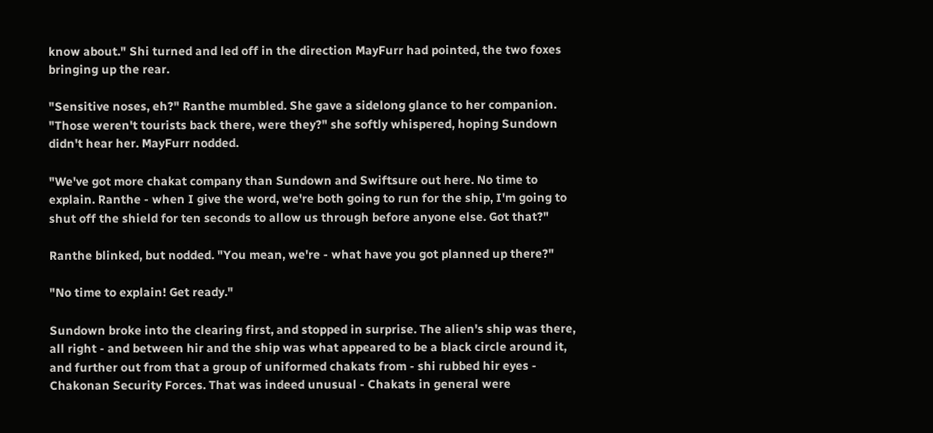know about." Shi turned and led off in the direction MayFurr had pointed, the two foxes bringing up the rear.

"Sensitive noses, eh?" Ranthe mumbled. She gave a sidelong glance to her companion. "Those weren't tourists back there, were they?" she softly whispered, hoping Sundown didn't hear her. MayFurr nodded.

"We've got more chakat company than Sundown and Swiftsure out here. No time to explain. Ranthe - when I give the word, we're both going to run for the ship, I'm going to shut off the shield for ten seconds to allow us through before anyone else. Got that?"

Ranthe blinked, but nodded. "You mean, we're - what have you got planned up there?"

"No time to explain! Get ready."

Sundown broke into the clearing first, and stopped in surprise. The alien's ship was there, all right - and between hir and the ship was what appeared to be a black circle around it, and further out from that a group of uniformed chakats from - shi rubbed hir eyes - Chakonan Security Forces. That was indeed unusual - Chakats in general were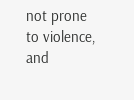not prone to violence, and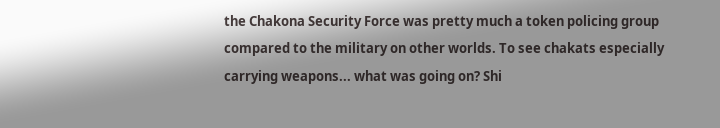the Chakona Security Force was pretty much a token policing group compared to the military on other worlds. To see chakats especially carrying weapons... what was going on? Shi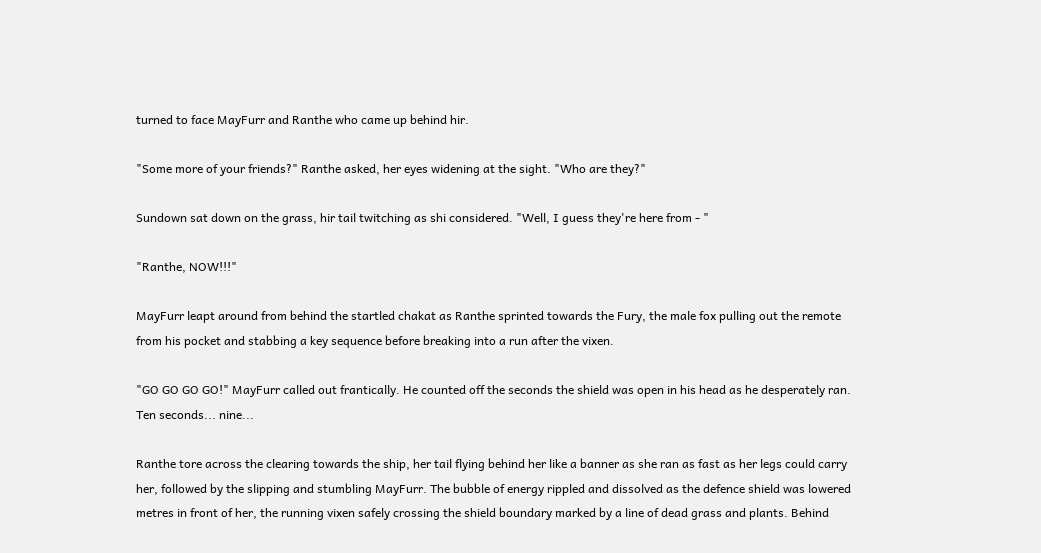turned to face MayFurr and Ranthe who came up behind hir.

"Some more of your friends?" Ranthe asked, her eyes widening at the sight. "Who are they?"

Sundown sat down on the grass, hir tail twitching as shi considered. "Well, I guess they're here from - "

"Ranthe, NOW!!!"

MayFurr leapt around from behind the startled chakat as Ranthe sprinted towards the Fury, the male fox pulling out the remote from his pocket and stabbing a key sequence before breaking into a run after the vixen.

"GO GO GO GO!" MayFurr called out frantically. He counted off the seconds the shield was open in his head as he desperately ran. Ten seconds... nine...

Ranthe tore across the clearing towards the ship, her tail flying behind her like a banner as she ran as fast as her legs could carry her, followed by the slipping and stumbling MayFurr. The bubble of energy rippled and dissolved as the defence shield was lowered metres in front of her, the running vixen safely crossing the shield boundary marked by a line of dead grass and plants. Behind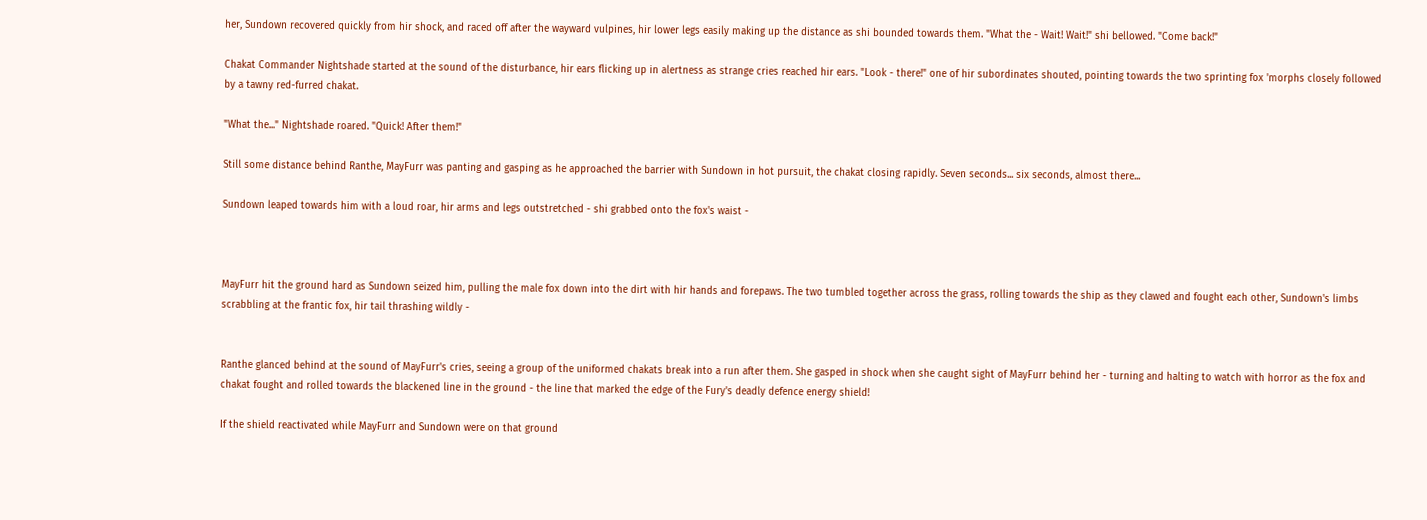her, Sundown recovered quickly from hir shock, and raced off after the wayward vulpines, hir lower legs easily making up the distance as shi bounded towards them. "What the - Wait! Wait!" shi bellowed. "Come back!"

Chakat Commander Nightshade started at the sound of the disturbance, hir ears flicking up in alertness as strange cries reached hir ears. "Look - there!" one of hir subordinates shouted, pointing towards the two sprinting fox 'morphs closely followed by a tawny red-furred chakat.

"What the..." Nightshade roared. "Quick! After them!"

Still some distance behind Ranthe, MayFurr was panting and gasping as he approached the barrier with Sundown in hot pursuit, the chakat closing rapidly. Seven seconds... six seconds, almost there...

Sundown leaped towards him with a loud roar, hir arms and legs outstretched - shi grabbed onto the fox's waist -



MayFurr hit the ground hard as Sundown seized him, pulling the male fox down into the dirt with hir hands and forepaws. The two tumbled together across the grass, rolling towards the ship as they clawed and fought each other, Sundown's limbs scrabbling at the frantic fox, hir tail thrashing wildly -


Ranthe glanced behind at the sound of MayFurr's cries, seeing a group of the uniformed chakats break into a run after them. She gasped in shock when she caught sight of MayFurr behind her - turning and halting to watch with horror as the fox and chakat fought and rolled towards the blackened line in the ground - the line that marked the edge of the Fury's deadly defence energy shield!

If the shield reactivated while MayFurr and Sundown were on that ground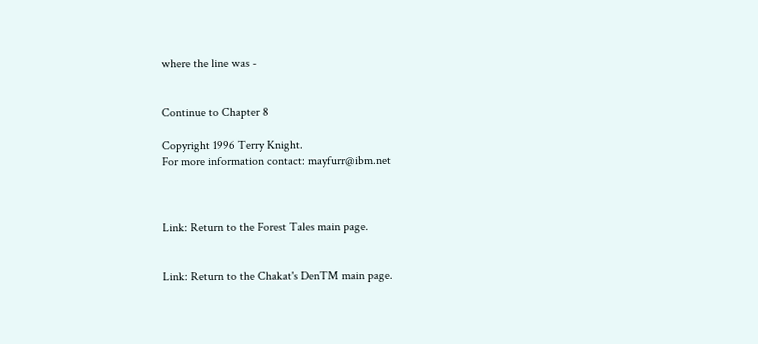where the line was -


Continue to Chapter 8

Copyright 1996 Terry Knight.
For more information contact: mayfurr@ibm.net



Link: Return to the Forest Tales main page.


Link: Return to the Chakat's DenTM main page.